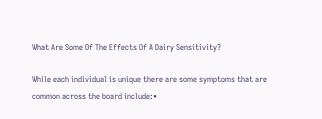What Are Some Of The Effects Of A Dairy Sensitivity?

While each individual is unique there are some symptoms that are common across the board include:•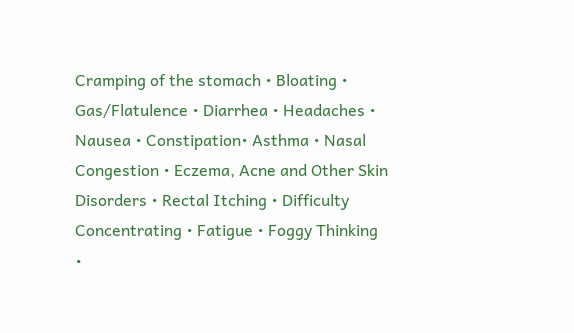Cramping of the stomach • Bloating • Gas/Flatulence • Diarrhea • Headaches • Nausea • Constipation• Asthma • Nasal Congestion • Eczema, Acne and Other Skin Disorders • Rectal Itching • Difficulty Concentrating • Fatigue • Foggy Thinking •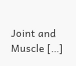Joint and Muscle […]